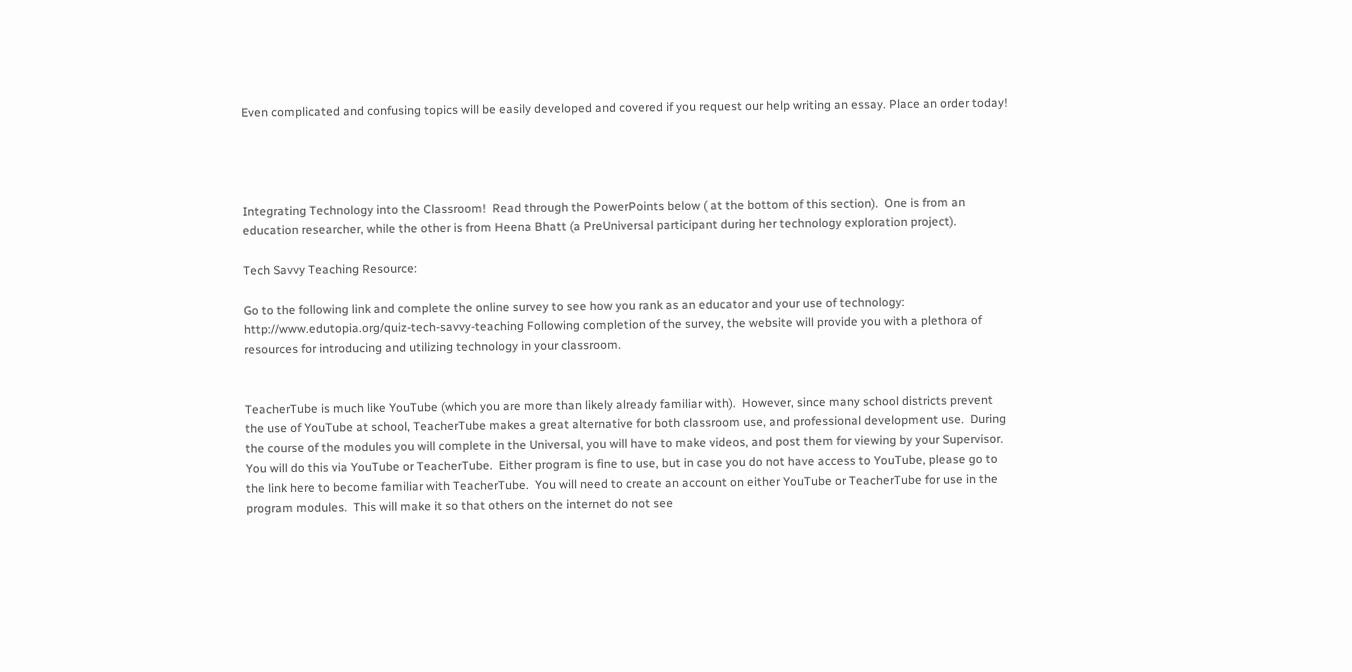Even complicated and confusing topics will be easily developed and covered if you request our help writing an essay. Place an order today!




Integrating Technology into the Classroom!  Read through the PowerPoints below ( at the bottom of this section).  One is from an education researcher, while the other is from Heena Bhatt (a PreUniversal participant during her technology exploration project).

Tech Savvy Teaching Resource:

Go to the following link and complete the online survey to see how you rank as an educator and your use of technology:   http://www.edutopia.org/quiz-tech-savvy-teaching Following completion of the survey, the website will provide you with a plethora of resources for introducing and utilizing technology in your classroom.


TeacherTube is much like YouTube (which you are more than likely already familiar with).  However, since many school districts prevent the use of YouTube at school, TeacherTube makes a great alternative for both classroom use, and professional development use.  During the course of the modules you will complete in the Universal, you will have to make videos, and post them for viewing by your Supervisor.  You will do this via YouTube or TeacherTube.  Either program is fine to use, but in case you do not have access to YouTube, please go to the link here to become familiar with TeacherTube.  You will need to create an account on either YouTube or TeacherTube for use in the program modules.  This will make it so that others on the internet do not see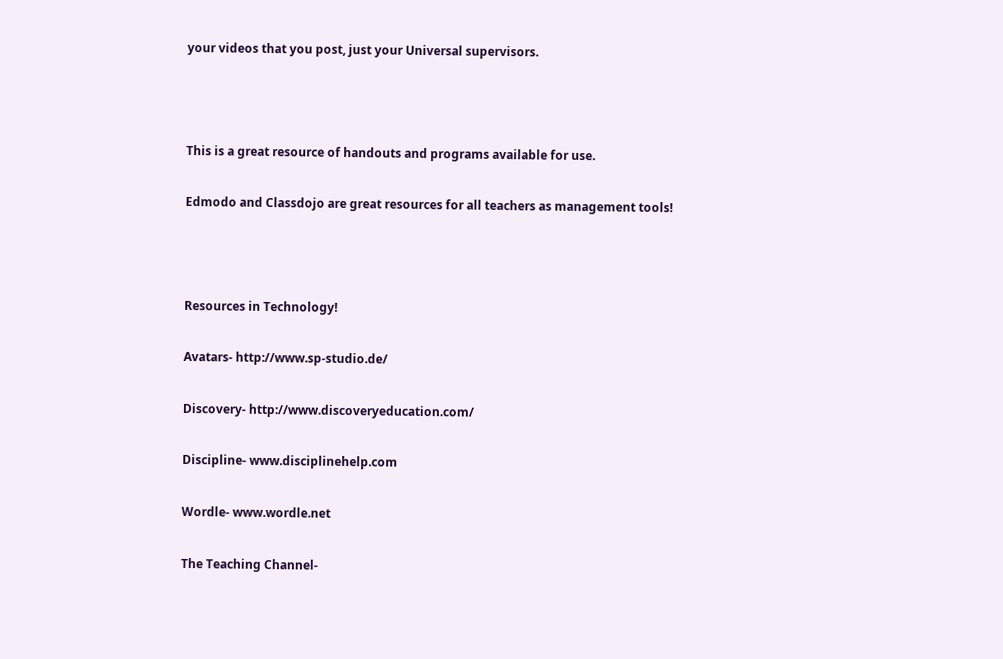your videos that you post, just your Universal supervisors.



This is a great resource of handouts and programs available for use.

Edmodo and Classdojo are great resources for all teachers as management tools!



Resources in Technology!

Avatars- http://www.sp-studio.de/

Discovery- http://www.discoveryeducation.com/

Discipline- www.disciplinehelp.com

Wordle- www.wordle.net

The Teaching Channel-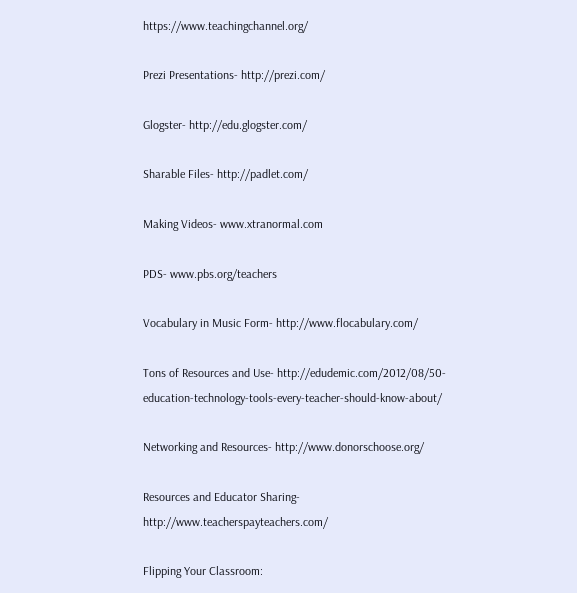https://www.teachingchannel.org/

Prezi Presentations- http://prezi.com/

Glogster- http://edu.glogster.com/

Sharable Files- http://padlet.com/

Making Videos- www.xtranormal.com

PDS- www.pbs.org/teachers

Vocabulary in Music Form- http://www.flocabulary.com/

Tons of Resources and Use- http://edudemic.com/2012/08/50-education-technology-tools-every-teacher-should-know-about/

Networking and Resources- http://www.donorschoose.org/

Resources and Educator Sharing- http://www.teacherspayteachers.com/

Flipping Your Classroom: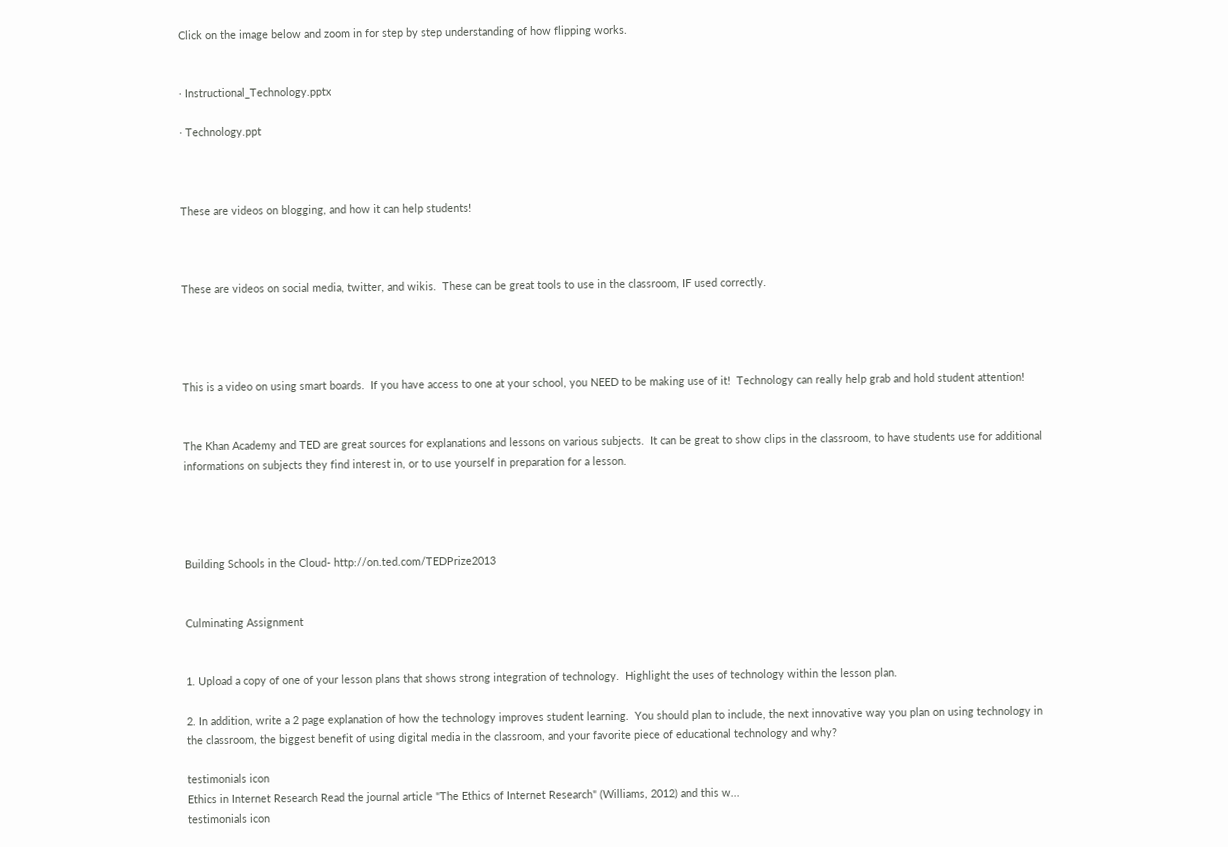Click on the image below and zoom in for step by step understanding of how flipping works.


· Instructional_Technology.pptx

· Technology.ppt



These are videos on blogging, and how it can help students!



These are videos on social media, twitter, and wikis.  These can be great tools to use in the classroom, IF used correctly.




This is a video on using smart boards.  If you have access to one at your school, you NEED to be making use of it!  Technology can really help grab and hold student attention!


The Khan Academy and TED are great sources for explanations and lessons on various subjects.  It can be great to show clips in the classroom, to have students use for additional informations on subjects they find interest in, or to use yourself in preparation for a lesson.




Building Schools in the Cloud- http://on.ted.com/TEDPrize2013


Culminating Assignment


1. Upload a copy of one of your lesson plans that shows strong integration of technology.  Highlight the uses of technology within the lesson plan.

2. In addition, write a 2 page explanation of how the technology improves student learning.  You should plan to include, the next innovative way you plan on using technology in the classroom, the biggest benefit of using digital media in the classroom, and your favorite piece of educational technology and why?

testimonials icon
Ethics in Internet Research Read the journal article "The Ethics of Internet Research" (Williams, 2012) and this w...
testimonials icon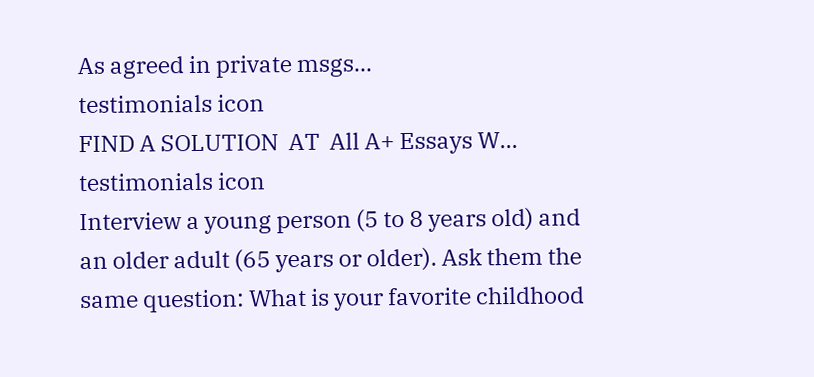As agreed in private msgs...
testimonials icon
FIND A SOLUTION  AT  All A+ Essays W...
testimonials icon
Interview a young person (5 to 8 years old) and an older adult (65 years or older). Ask them the same question: What is your favorite childhood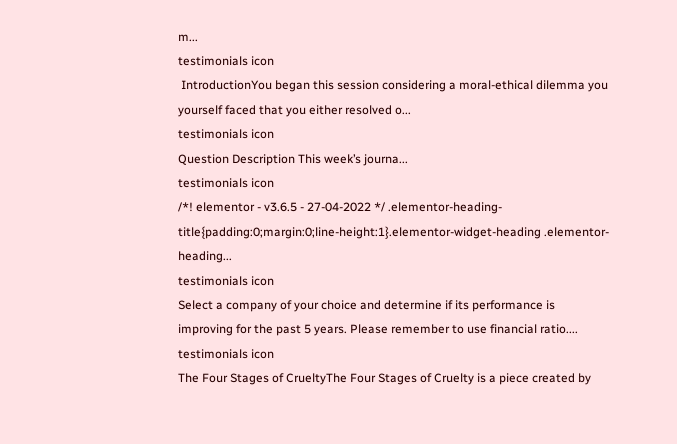m...
testimonials icon
 IntroductionYou began this session considering a moral-ethical dilemma you yourself faced that you either resolved o...
testimonials icon
Question Description This week’s journa...
testimonials icon
/*! elementor - v3.6.5 - 27-04-2022 */ .elementor-heading-title{padding:0;margin:0;line-height:1}.elementor-widget-heading .elementor-heading...
testimonials icon
Select a company of your choice and determine if its performance is improving for the past 5 years. Please remember to use financial ratio....
testimonials icon
The Four Stages of CrueltyThe Four Stages of Cruelty is a piece created by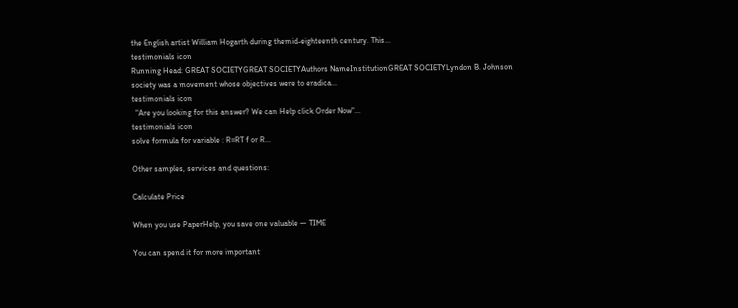the English artist William Hogarth during themid-eighteenth century. This...
testimonials icon
Running Head: GREAT SOCIETYGREAT SOCIETYAuthors NameInstitutionGREAT SOCIETYLyndon B. Johnson society was a movement whose objectives were to eradica...
testimonials icon
  "Are you looking for this answer? We can Help click Order Now"...
testimonials icon
solve formula for variable : R=RT f or R...

Other samples, services and questions:

Calculate Price

When you use PaperHelp, you save one valuable — TIME

You can spend it for more important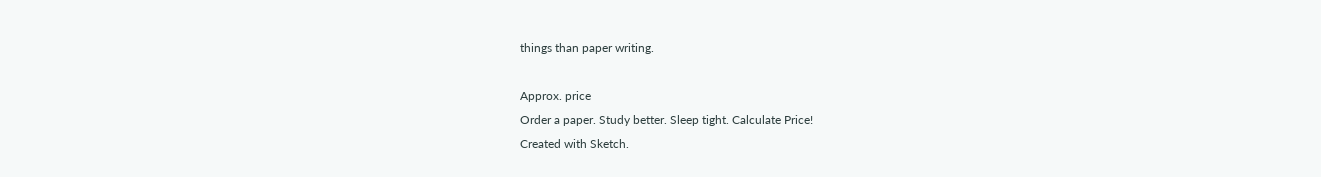things than paper writing.

Approx. price
Order a paper. Study better. Sleep tight. Calculate Price!
Created with Sketch.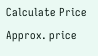Calculate Price
Approx. price